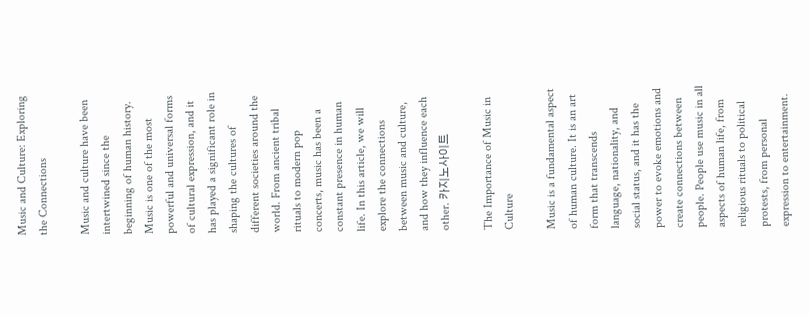Music and Culture: Exploring the Connections

Music and culture have been intertwined since the beginning of human history. Music is one of the most powerful and universal forms of cultural expression, and it has played a significant role in shaping the cultures of different societies around the world. From ancient tribal rituals to modern pop concerts, music has been a constant presence in human life. In this article, we will explore the connections between music and culture, and how they influence each other. 카지노사이트

The Importance of Music in Culture

Music is a fundamental aspect of human culture. It is an art form that transcends language, nationality, and social status, and it has the power to evoke emotions and create connections between people. People use music in all aspects of human life, from religious rituals to political protests, from personal expression to entertainment.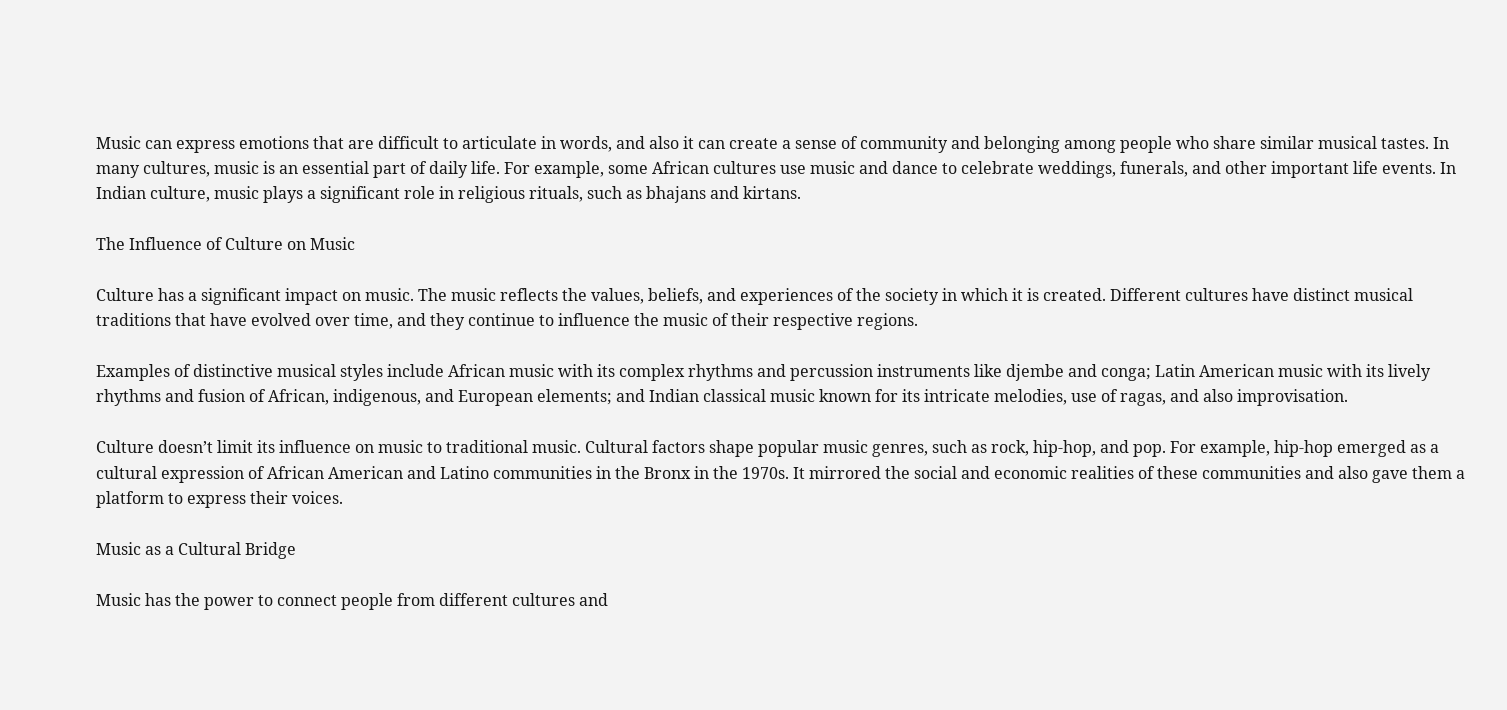Music can express emotions that are difficult to articulate in words, and also it can create a sense of community and belonging among people who share similar musical tastes. In many cultures, music is an essential part of daily life. For example, some African cultures use music and dance to celebrate weddings, funerals, and other important life events. In Indian culture, music plays a significant role in religious rituals, such as bhajans and kirtans.

The Influence of Culture on Music

Culture has a significant impact on music. The music reflects the values, beliefs, and experiences of the society in which it is created. Different cultures have distinct musical traditions that have evolved over time, and they continue to influence the music of their respective regions.

Examples of distinctive musical styles include African music with its complex rhythms and percussion instruments like djembe and conga; Latin American music with its lively rhythms and fusion of African, indigenous, and European elements; and Indian classical music known for its intricate melodies, use of ragas, and also improvisation.

Culture doesn’t limit its influence on music to traditional music. Cultural factors shape popular music genres, such as rock, hip-hop, and pop. For example, hip-hop emerged as a cultural expression of African American and Latino communities in the Bronx in the 1970s. It mirrored the social and economic realities of these communities and also gave them a platform to express their voices.

Music as a Cultural Bridge

Music has the power to connect people from different cultures and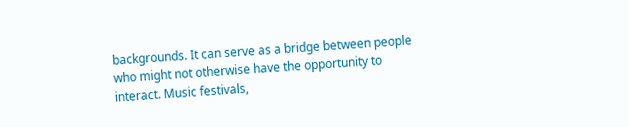backgrounds. It can serve as a bridge between people who might not otherwise have the opportunity to interact. Music festivals,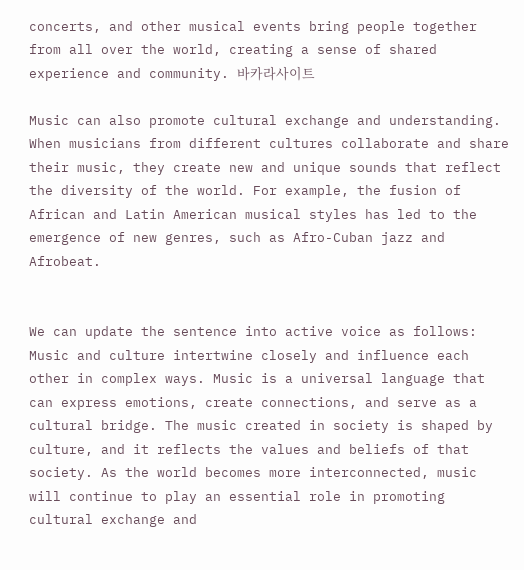concerts, and other musical events bring people together from all over the world, creating a sense of shared experience and community. 바카라사이트

Music can also promote cultural exchange and understanding. When musicians from different cultures collaborate and share their music, they create new and unique sounds that reflect the diversity of the world. For example, the fusion of African and Latin American musical styles has led to the emergence of new genres, such as Afro-Cuban jazz and Afrobeat.


We can update the sentence into active voice as follows: Music and culture intertwine closely and influence each other in complex ways. Music is a universal language that can express emotions, create connections, and serve as a cultural bridge. The music created in society is shaped by culture, and it reflects the values and beliefs of that society. As the world becomes more interconnected, music will continue to play an essential role in promoting cultural exchange and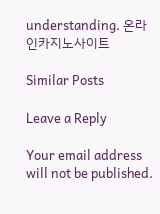understanding. 온라인카지노사이트

Similar Posts

Leave a Reply

Your email address will not be published.